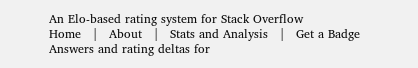An Elo-based rating system for Stack Overflow
Home   |   About   |   Stats and Analysis   |   Get a Badge
Answers and rating deltas for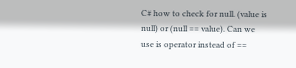C# how to check for null. (value is null) or (null == value). Can we use is operator instead of ==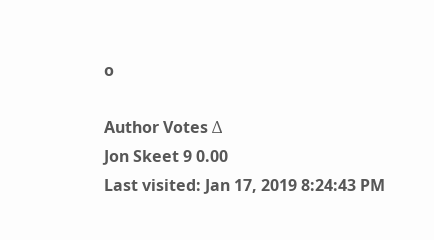o

Author Votes Δ
Jon Skeet 9 0.00
Last visited: Jan 17, 2019 8:24:43 PM